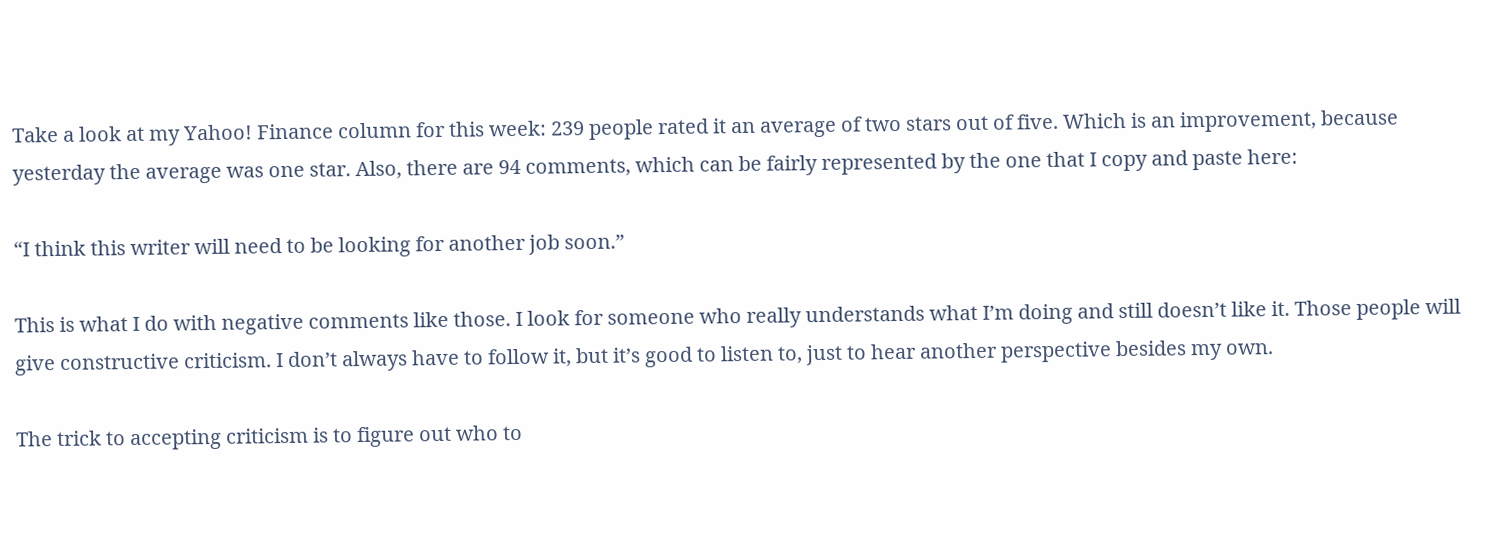Take a look at my Yahoo! Finance column for this week: 239 people rated it an average of two stars out of five. Which is an improvement, because yesterday the average was one star. Also, there are 94 comments, which can be fairly represented by the one that I copy and paste here:

“I think this writer will need to be looking for another job soon.”

This is what I do with negative comments like those. I look for someone who really understands what I’m doing and still doesn’t like it. Those people will give constructive criticism. I don’t always have to follow it, but it’s good to listen to, just to hear another perspective besides my own.

The trick to accepting criticism is to figure out who to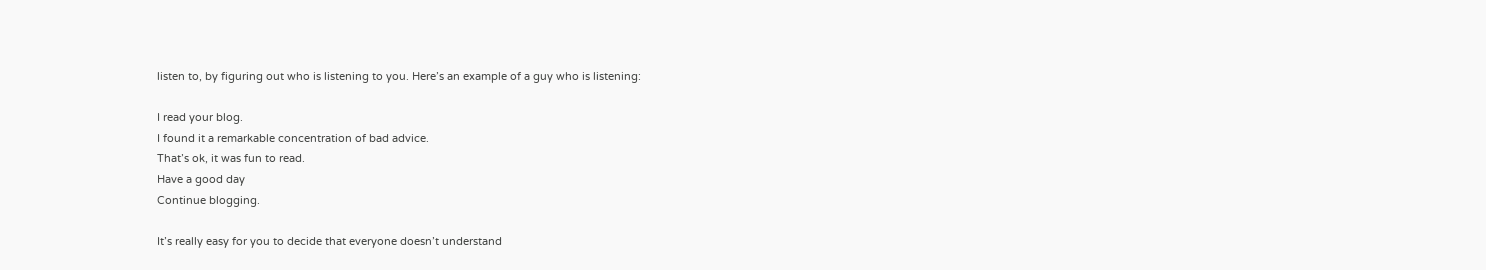listen to, by figuring out who is listening to you. Here’s an example of a guy who is listening:

I read your blog.
I found it a remarkable concentration of bad advice.
That’s ok, it was fun to read.
Have a good day
Continue blogging.

It’s really easy for you to decide that everyone doesn’t understand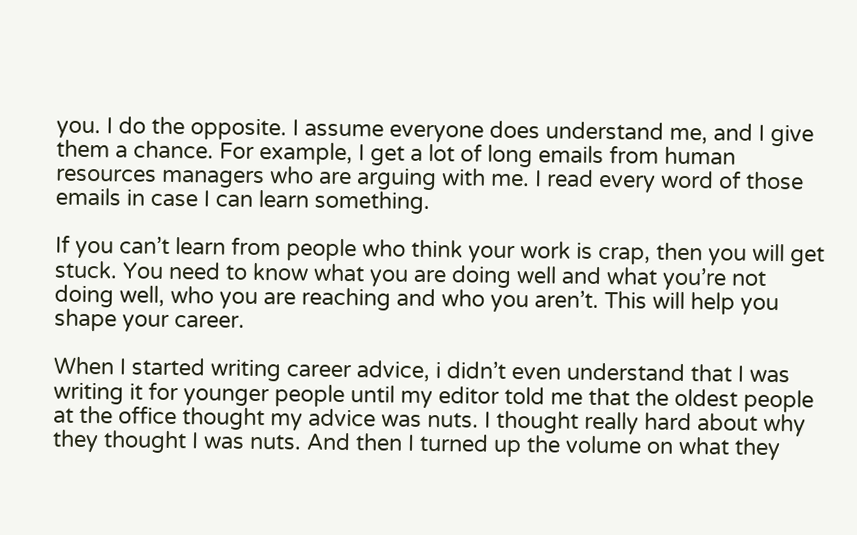you. I do the opposite. I assume everyone does understand me, and I give them a chance. For example, I get a lot of long emails from human resources managers who are arguing with me. I read every word of those emails in case I can learn something.

If you can’t learn from people who think your work is crap, then you will get stuck. You need to know what you are doing well and what you’re not doing well, who you are reaching and who you aren’t. This will help you shape your career.

When I started writing career advice, i didn’t even understand that I was writing it for younger people until my editor told me that the oldest people at the office thought my advice was nuts. I thought really hard about why they thought I was nuts. And then I turned up the volume on what they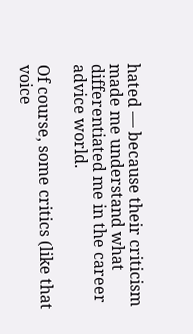hated — because their criticism made me understand what differentiated me in the career advice world.

Of course, some critics (like that voice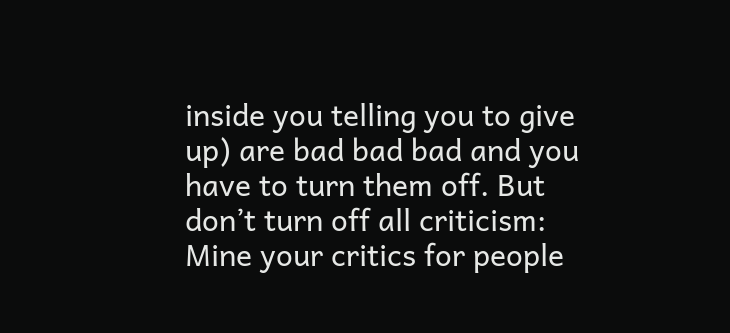inside you telling you to give up) are bad bad bad and you have to turn them off. But don’t turn off all criticism: Mine your critics for people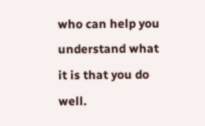who can help you understand what it is that you do well.